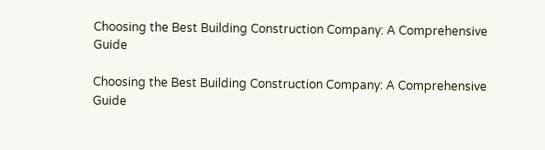Choosing the Best Building Construction Company: A Comprehensive Guide

Choosing the Best Building Construction Company: A Comprehensive Guide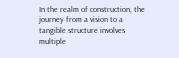In the realm of construction, the journey from a vision to a tangible structure involves multiple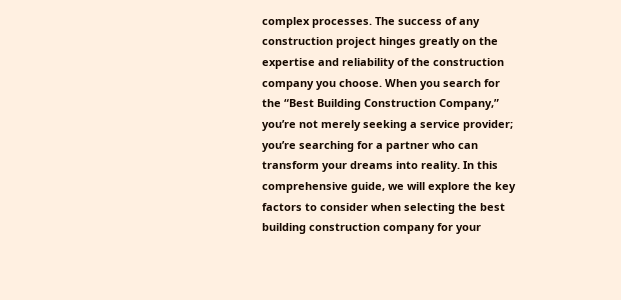complex processes. The success of any construction project hinges greatly on the expertise and reliability of the construction company you choose. When you search for the “Best Building Construction Company,” you’re not merely seeking a service provider; you’re searching for a partner who can transform your dreams into reality. In this comprehensive guide, we will explore the key factors to consider when selecting the best building construction company for your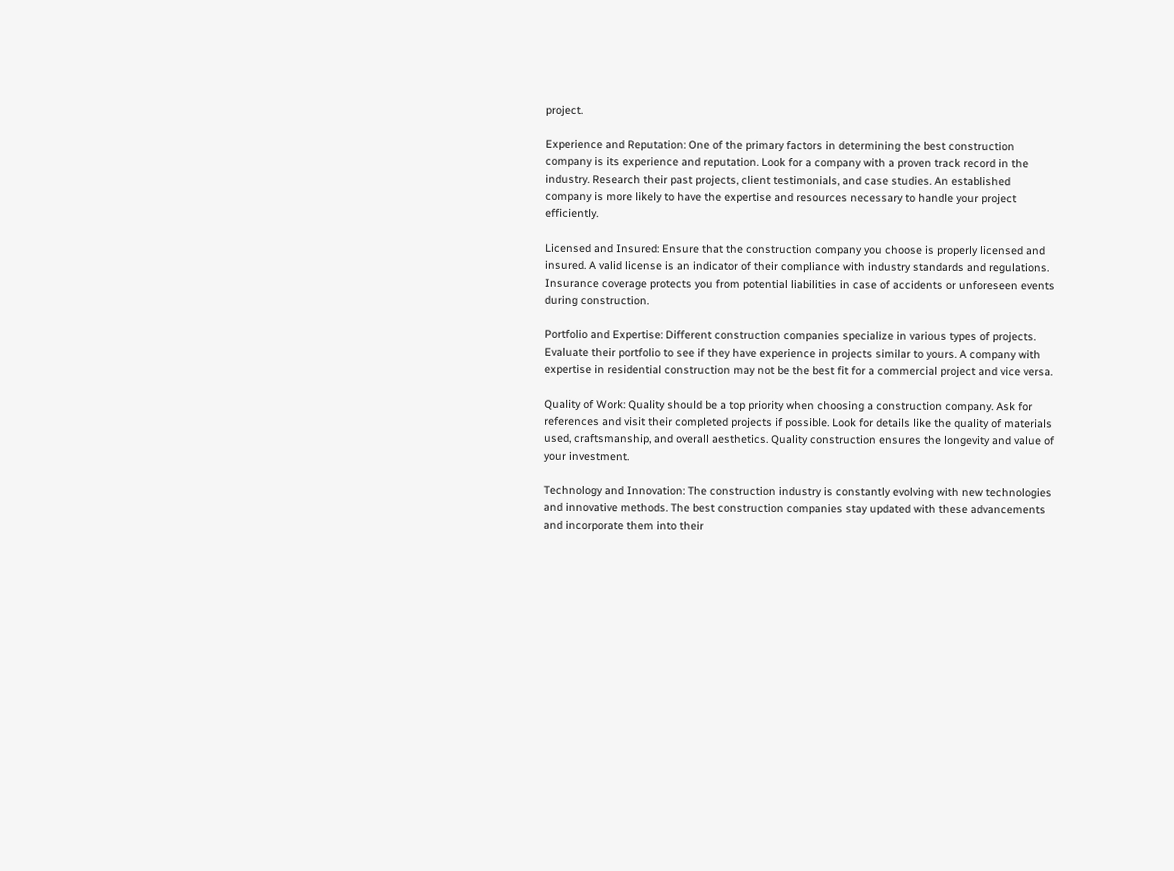project.

Experience and Reputation: One of the primary factors in determining the best construction company is its experience and reputation. Look for a company with a proven track record in the industry. Research their past projects, client testimonials, and case studies. An established company is more likely to have the expertise and resources necessary to handle your project efficiently.

Licensed and Insured: Ensure that the construction company you choose is properly licensed and insured. A valid license is an indicator of their compliance with industry standards and regulations. Insurance coverage protects you from potential liabilities in case of accidents or unforeseen events during construction.

Portfolio and Expertise: Different construction companies specialize in various types of projects. Evaluate their portfolio to see if they have experience in projects similar to yours. A company with expertise in residential construction may not be the best fit for a commercial project and vice versa.

Quality of Work: Quality should be a top priority when choosing a construction company. Ask for references and visit their completed projects if possible. Look for details like the quality of materials used, craftsmanship, and overall aesthetics. Quality construction ensures the longevity and value of your investment.

Technology and Innovation: The construction industry is constantly evolving with new technologies and innovative methods. The best construction companies stay updated with these advancements and incorporate them into their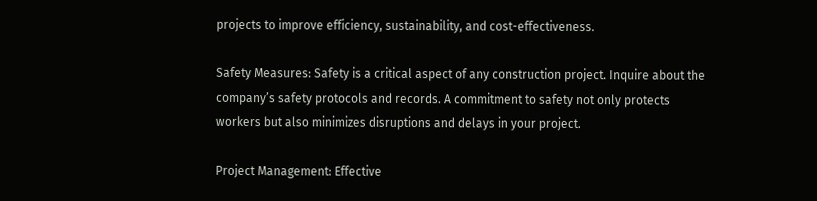projects to improve efficiency, sustainability, and cost-effectiveness.

Safety Measures: Safety is a critical aspect of any construction project. Inquire about the company’s safety protocols and records. A commitment to safety not only protects workers but also minimizes disruptions and delays in your project.

Project Management: Effective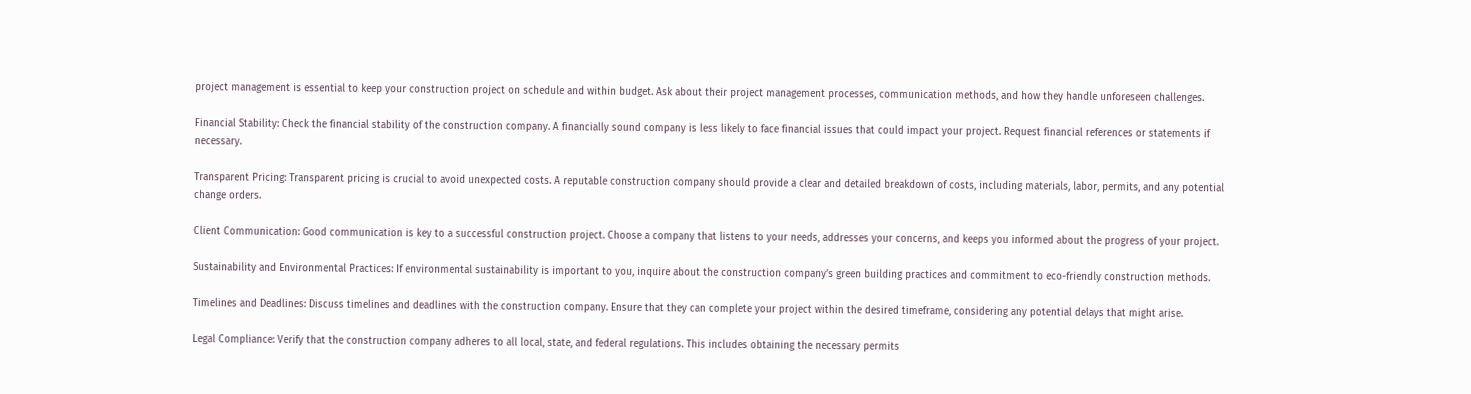project management is essential to keep your construction project on schedule and within budget. Ask about their project management processes, communication methods, and how they handle unforeseen challenges.

Financial Stability: Check the financial stability of the construction company. A financially sound company is less likely to face financial issues that could impact your project. Request financial references or statements if necessary.

Transparent Pricing: Transparent pricing is crucial to avoid unexpected costs. A reputable construction company should provide a clear and detailed breakdown of costs, including materials, labor, permits, and any potential change orders.

Client Communication: Good communication is key to a successful construction project. Choose a company that listens to your needs, addresses your concerns, and keeps you informed about the progress of your project.

Sustainability and Environmental Practices: If environmental sustainability is important to you, inquire about the construction company’s green building practices and commitment to eco-friendly construction methods.

Timelines and Deadlines: Discuss timelines and deadlines with the construction company. Ensure that they can complete your project within the desired timeframe, considering any potential delays that might arise.

Legal Compliance: Verify that the construction company adheres to all local, state, and federal regulations. This includes obtaining the necessary permits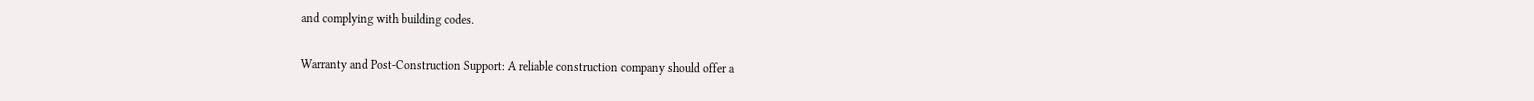and complying with building codes.

Warranty and Post-Construction Support: A reliable construction company should offer a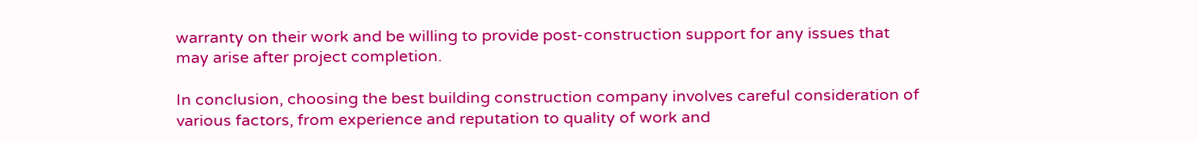warranty on their work and be willing to provide post-construction support for any issues that may arise after project completion.

In conclusion, choosing the best building construction company involves careful consideration of various factors, from experience and reputation to quality of work and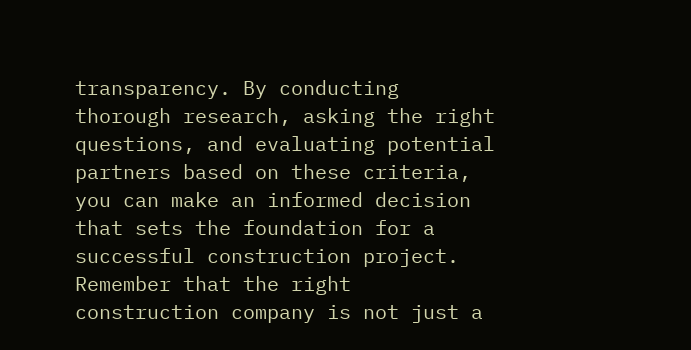transparency. By conducting thorough research, asking the right questions, and evaluating potential partners based on these criteria, you can make an informed decision that sets the foundation for a successful construction project. Remember that the right construction company is not just a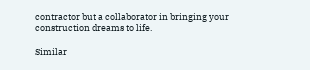contractor but a collaborator in bringing your construction dreams to life.

Similar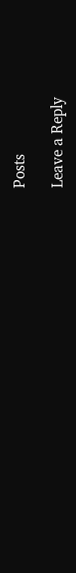Posts

Leave a Reply